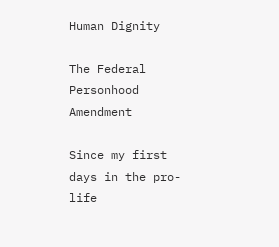Human Dignity

The Federal Personhood Amendment

Since my first days in the pro-life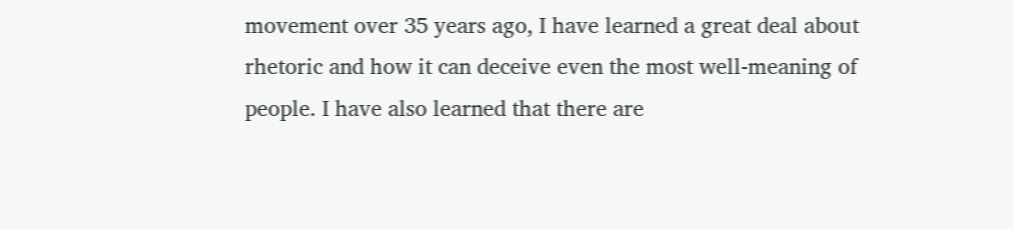movement over 35 years ago, I have learned a great deal about rhetoric and how it can deceive even the most well-meaning of people. I have also learned that there are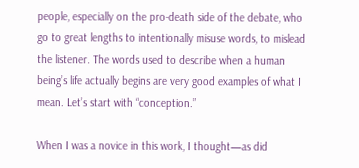people, especially on the pro-death side of the debate, who go to great lengths to intentionally misuse words, to mislead the listener. The words used to describe when a human being’s life actually begins are very good examples of what I mean. Let’s start with “conception.”

When I was a novice in this work, I thought—as did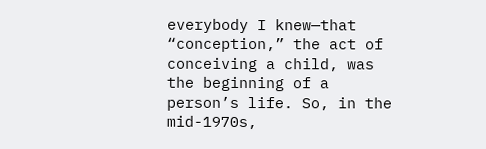everybody I knew—that “conception,” the act of conceiving a child, was the beginning of a person’s life. So, in the mid-1970s,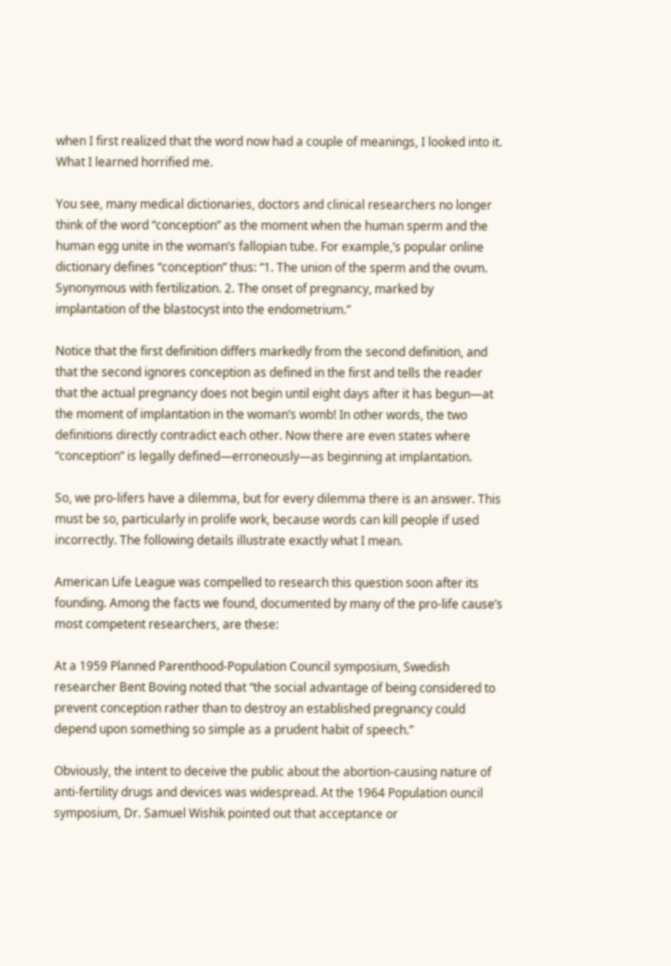when I first realized that the word now had a couple of meanings, I looked into it. What I learned horrified me.

You see, many medical dictionaries, doctors and clinical researchers no longer think of the word “conception” as the moment when the human sperm and the human egg unite in the woman’s fallopian tube. For example,’s popular online dictionary defines “conception” thus: “1. The union of the sperm and the ovum. Synonymous with fertilization. 2. The onset of pregnancy, marked by implantation of the blastocyst into the endometrium.”

Notice that the first definition differs markedly from the second definition, and that the second ignores conception as defined in the first and tells the reader that the actual pregnancy does not begin until eight days after it has begun—at the moment of implantation in the woman’s womb! In other words, the two definitions directly contradict each other. Now there are even states where “conception” is legally defined—erroneously—as beginning at implantation.

So, we pro-lifers have a dilemma, but for every dilemma there is an answer. This must be so, particularly in prolife work, because words can kill people if used incorrectly. The following details illustrate exactly what I mean.

American Life League was compelled to research this question soon after its founding. Among the facts we found, documented by many of the pro-life cause’s most competent researchers, are these:

At a 1959 Planned Parenthood-Population Council symposium, Swedish researcher Bent Boving noted that “the social advantage of being considered to prevent conception rather than to destroy an established pregnancy could depend upon something so simple as a prudent habit of speech.”

Obviously, the intent to deceive the public about the abortion-causing nature of anti-fertility drugs and devices was widespread. At the 1964 Population ouncil symposium, Dr. Samuel Wishik pointed out that acceptance or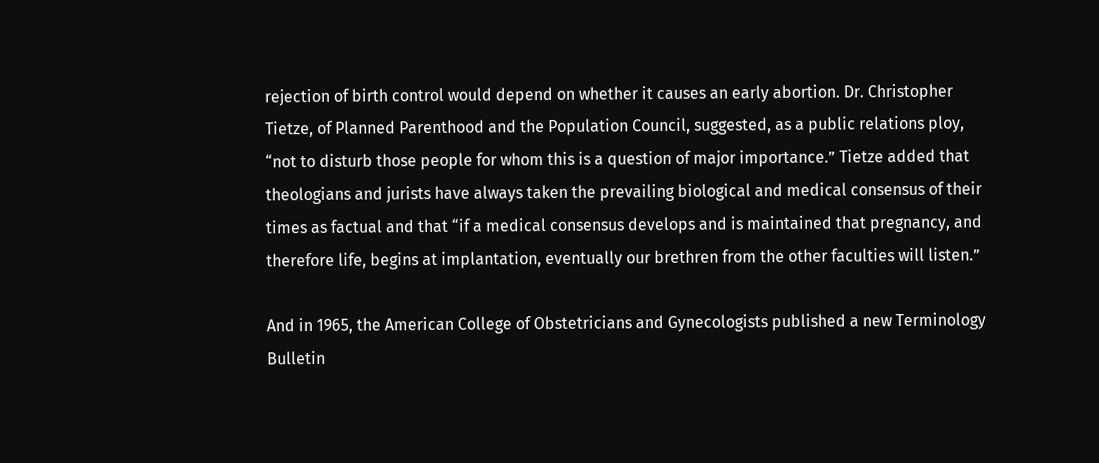rejection of birth control would depend on whether it causes an early abortion. Dr. Christopher Tietze, of Planned Parenthood and the Population Council, suggested, as a public relations ploy, “not to disturb those people for whom this is a question of major importance.” Tietze added that theologians and jurists have always taken the prevailing biological and medical consensus of their times as factual and that “if a medical consensus develops and is maintained that pregnancy, and therefore life, begins at implantation, eventually our brethren from the other faculties will listen.”

And in 1965, the American College of Obstetricians and Gynecologists published a new Terminology Bulletin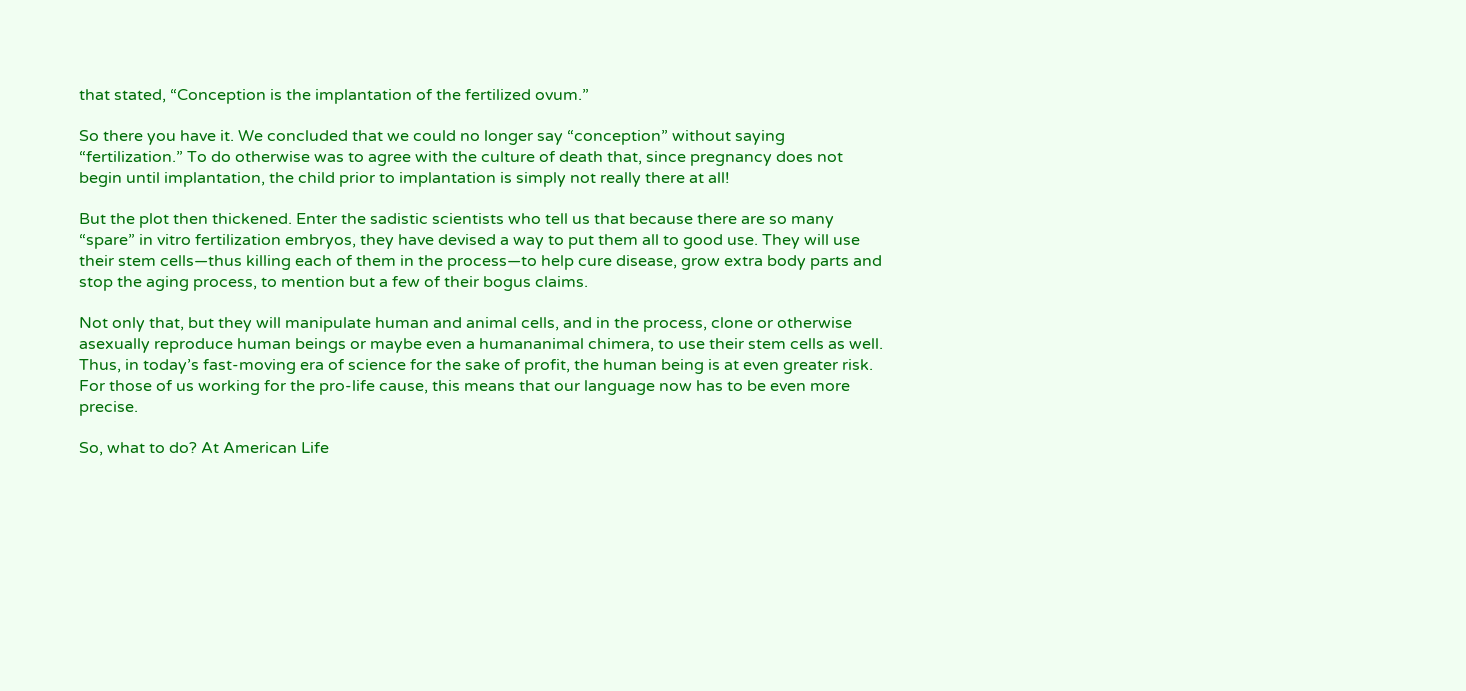that stated, “Conception is the implantation of the fertilized ovum.”

So there you have it. We concluded that we could no longer say “conception” without saying “fertilization.” To do otherwise was to agree with the culture of death that, since pregnancy does not begin until implantation, the child prior to implantation is simply not really there at all!

But the plot then thickened. Enter the sadistic scientists who tell us that because there are so many “spare” in vitro fertilization embryos, they have devised a way to put them all to good use. They will use their stem cells—thus killing each of them in the process—to help cure disease, grow extra body parts and stop the aging process, to mention but a few of their bogus claims.

Not only that, but they will manipulate human and animal cells, and in the process, clone or otherwise asexually reproduce human beings or maybe even a humananimal chimera, to use their stem cells as well. Thus, in today’s fast-moving era of science for the sake of profit, the human being is at even greater risk. For those of us working for the pro-life cause, this means that our language now has to be even more precise.

So, what to do? At American Life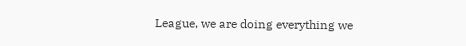League, we are doing everything we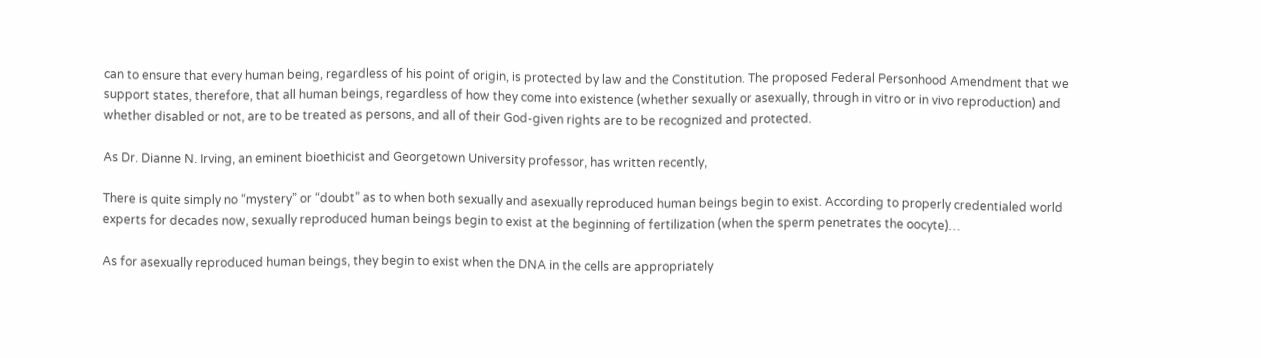can to ensure that every human being, regardless of his point of origin, is protected by law and the Constitution. The proposed Federal Personhood Amendment that we support states, therefore, that all human beings, regardless of how they come into existence (whether sexually or asexually, through in vitro or in vivo reproduction) and whether disabled or not, are to be treated as persons, and all of their God-given rights are to be recognized and protected.

As Dr. Dianne N. Irving, an eminent bioethicist and Georgetown University professor, has written recently,

There is quite simply no “mystery” or “doubt” as to when both sexually and asexually reproduced human beings begin to exist. According to properly credentialed world experts for decades now, sexually reproduced human beings begin to exist at the beginning of fertilization (when the sperm penetrates the oocyte)…

As for asexually reproduced human beings, they begin to exist when the DNA in the cells are appropriately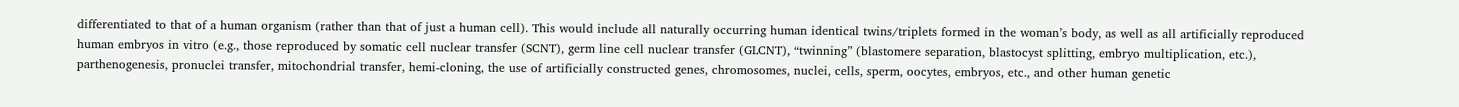differentiated to that of a human organism (rather than that of just a human cell). This would include all naturally occurring human identical twins/triplets formed in the woman’s body, as well as all artificially reproduced human embryos in vitro (e.g., those reproduced by somatic cell nuclear transfer (SCNT), germ line cell nuclear transfer (GLCNT), “twinning” (blastomere separation, blastocyst splitting, embryo multiplication, etc.), parthenogenesis, pronuclei transfer, mitochondrial transfer, hemi-cloning, the use of artificially constructed genes, chromosomes, nuclei, cells, sperm, oocytes, embryos, etc., and other human genetic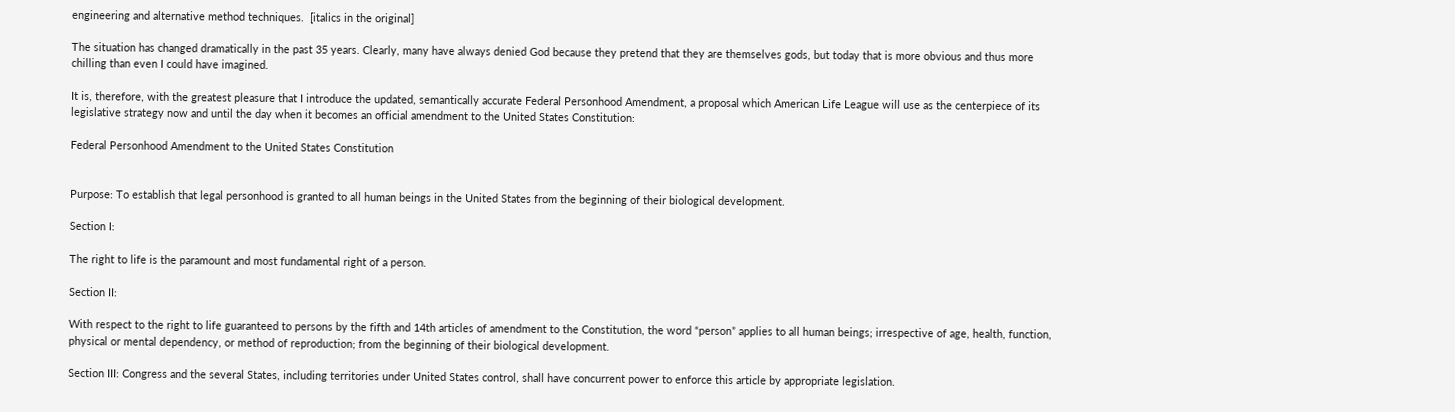engineering and alternative method techniques.  [italics in the original]

The situation has changed dramatically in the past 35 years. Clearly, many have always denied God because they pretend that they are themselves gods, but today that is more obvious and thus more chilling than even I could have imagined.

It is, therefore, with the greatest pleasure that I introduce the updated, semantically accurate Federal Personhood Amendment, a proposal which American Life League will use as the centerpiece of its legislative strategy now and until the day when it becomes an official amendment to the United States Constitution:

Federal Personhood Amendment to the United States Constitution


Purpose: To establish that legal personhood is granted to all human beings in the United States from the beginning of their biological development.

Section I:

The right to life is the paramount and most fundamental right of a person.

Section II:

With respect to the right to life guaranteed to persons by the fifth and 14th articles of amendment to the Constitution, the word “person” applies to all human beings; irrespective of age, health, function, physical or mental dependency, or method of reproduction; from the beginning of their biological development.

Section III: Congress and the several States, including territories under United States control, shall have concurrent power to enforce this article by appropriate legislation.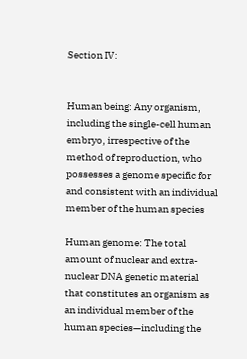Section IV:


Human being: Any organism, including the single-cell human embryo, irrespective of the method of reproduction, who possesses a genome specific for and consistent with an individual member of the human species

Human genome: The total amount of nuclear and extra-nuclear DNA genetic material that constitutes an organism as an individual member of the human species—including the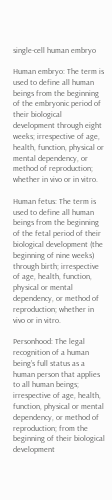single-cell human embryo

Human embryo: The term is used to define all human beings from the beginning of the embryonic period of their biological development through eight weeks; irrespective of age, health, function, physical or mental dependency, or method of reproduction; whether in vivo or in vitro.

Human fetus: The term is used to define all human beings from the beginning of the fetal period of their biological development (the beginning of nine weeks) through birth; irrespective of age, health, function, physical or mental dependency, or method of reproduction; whether in vivo or in vitro.

Personhood: The legal recognition of a human being’s full status as a human person that applies to all human beings; irrespective of age, health, function, physical or mental dependency, or method of reproduction; from the beginning of their biological development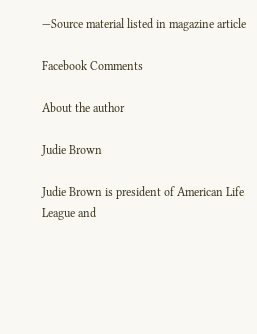—Source material listed in magazine article

Facebook Comments

About the author

Judie Brown

Judie Brown is president of American Life League and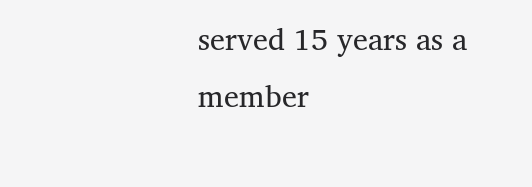served 15 years as a member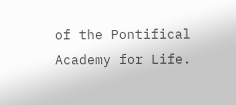of the Pontifical Academy for Life.